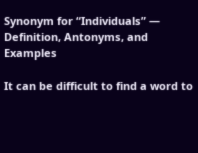Synonym for “Individuals” — Definition, Antonyms, and Examples

It can be difficult to find a word to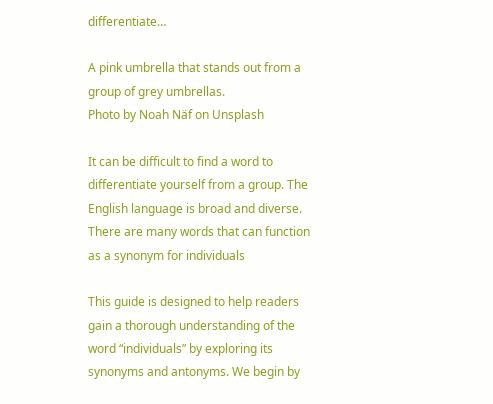differentiate…

A pink umbrella that stands out from a group of grey umbrellas.
Photo by Noah Näf on Unsplash

It can be difficult to find a word to differentiate yourself from a group. The English language is broad and diverse. There are many words that can function as a synonym for individuals

This guide is designed to help readers gain a thorough understanding of the word “individuals” by exploring its synonyms and antonyms. We begin by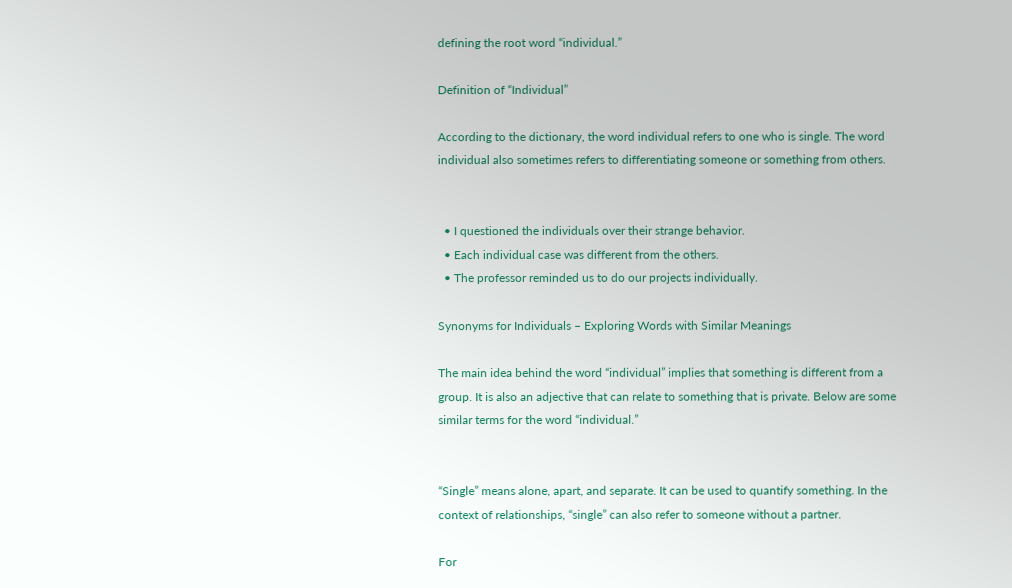defining the root word “individual.”

Definition of “Individual”

According to the dictionary, the word individual refers to one who is single. The word individual also sometimes refers to differentiating someone or something from others.


  • I questioned the individuals over their strange behavior.
  • Each individual case was different from the others.
  • The professor reminded us to do our projects individually.

Synonyms for Individuals – Exploring Words with Similar Meanings

The main idea behind the word “individual” implies that something is different from a group. It is also an adjective that can relate to something that is private. Below are some similar terms for the word “individual.”


“Single” means alone, apart, and separate. It can be used to quantify something. In the context of relationships, “single” can also refer to someone without a partner.

For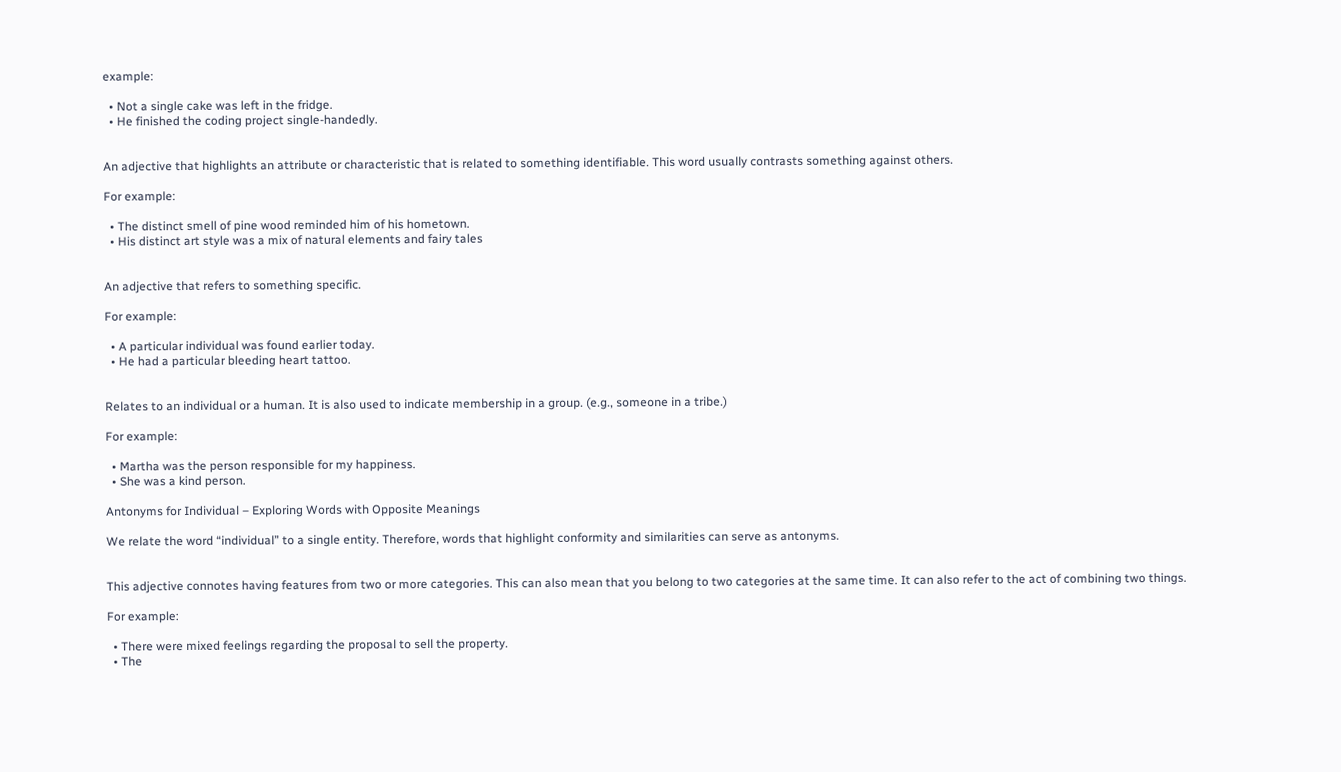example:

  • Not a single cake was left in the fridge.
  • He finished the coding project single-handedly.


An adjective that highlights an attribute or characteristic that is related to something identifiable. This word usually contrasts something against others.

For example:

  • The distinct smell of pine wood reminded him of his hometown.
  • His distinct art style was a mix of natural elements and fairy tales


An adjective that refers to something specific.

For example:

  • A particular individual was found earlier today.
  • He had a particular bleeding heart tattoo.


Relates to an individual or a human. It is also used to indicate membership in a group. (e.g., someone in a tribe.)

For example:

  • Martha was the person responsible for my happiness.
  • She was a kind person.

Antonyms for Individual – Exploring Words with Opposite Meanings

We relate the word “individual” to a single entity. Therefore, words that highlight conformity and similarities can serve as antonyms.


This adjective connotes having features from two or more categories. This can also mean that you belong to two categories at the same time. It can also refer to the act of combining two things.

For example:

  • There were mixed feelings regarding the proposal to sell the property.
  • The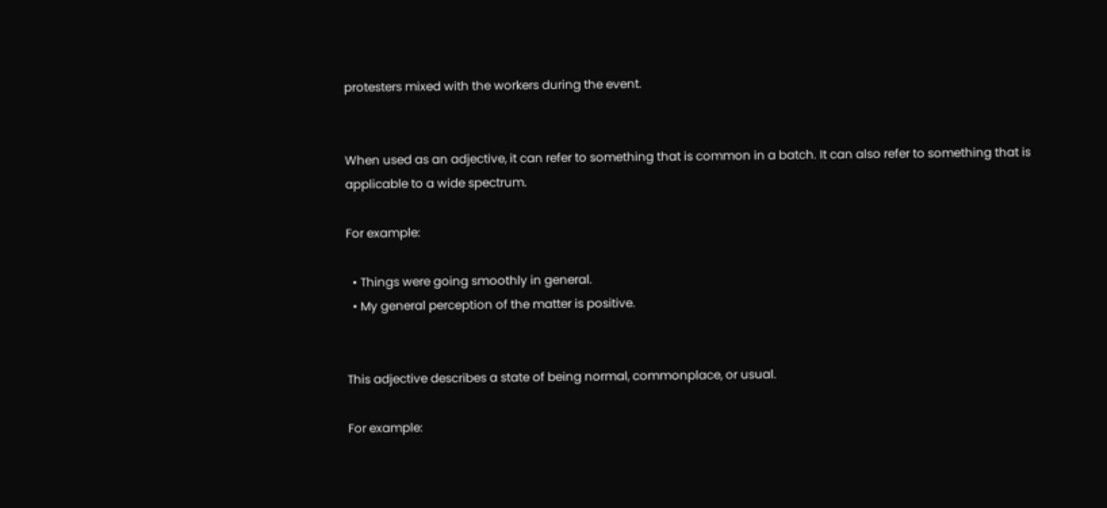protesters mixed with the workers during the event.


When used as an adjective, it can refer to something that is common in a batch. It can also refer to something that is applicable to a wide spectrum.

For example:

  • Things were going smoothly in general.
  • My general perception of the matter is positive.


This adjective describes a state of being normal, commonplace, or usual.

For example: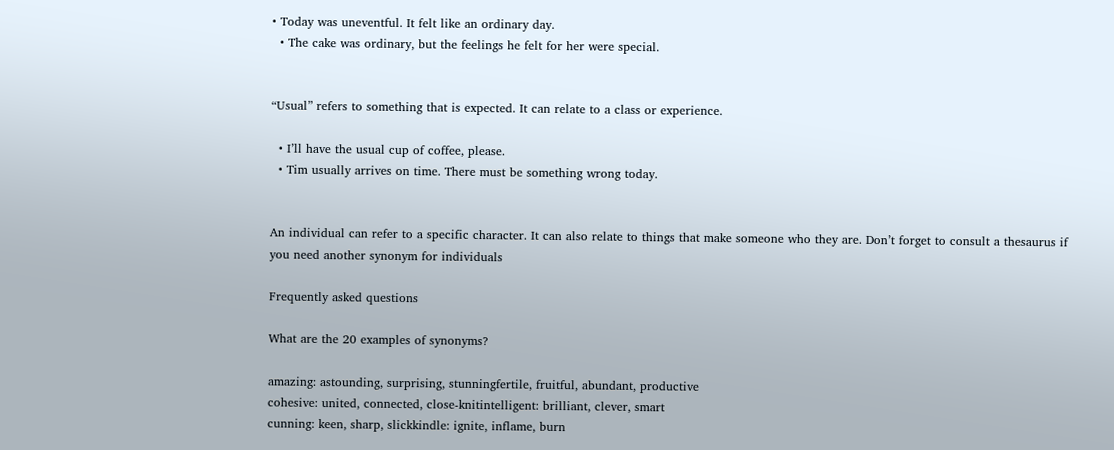• Today was uneventful. It felt like an ordinary day.
  • The cake was ordinary, but the feelings he felt for her were special.


“Usual” refers to something that is expected. It can relate to a class or experience.

  • I’ll have the usual cup of coffee, please.
  • Tim usually arrives on time. There must be something wrong today.


An individual can refer to a specific character. It can also relate to things that make someone who they are. Don’t forget to consult a thesaurus if you need another synonym for individuals

Frequently asked questions

What are the 20 examples of synonyms?

amazing: astounding, surprising, stunningfertile, fruitful, abundant, productive
cohesive: united, connected, close-knitintelligent: brilliant, clever, smart
cunning: keen, sharp, slickkindle: ignite, inflame, burn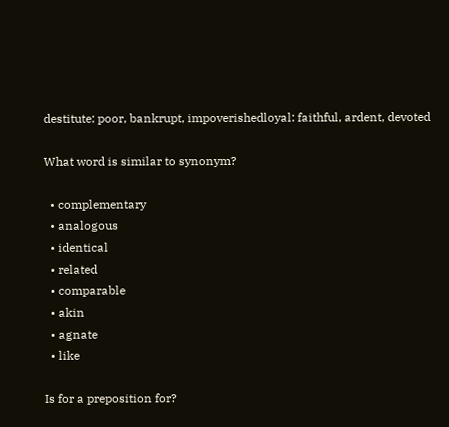destitute: poor, bankrupt, impoverishedloyal: faithful, ardent, devoted

What word is similar to synonym?

  • complementary
  • analogous
  • identical
  • related
  • comparable
  • akin
  • agnate
  • like

Is for a preposition for?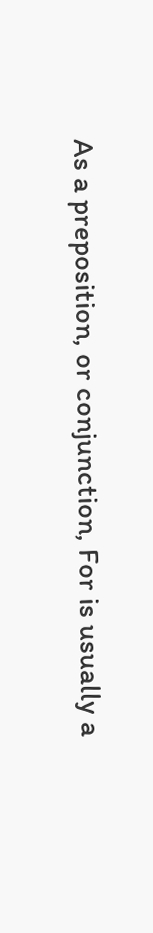As a preposition, or conjunction, For is usually a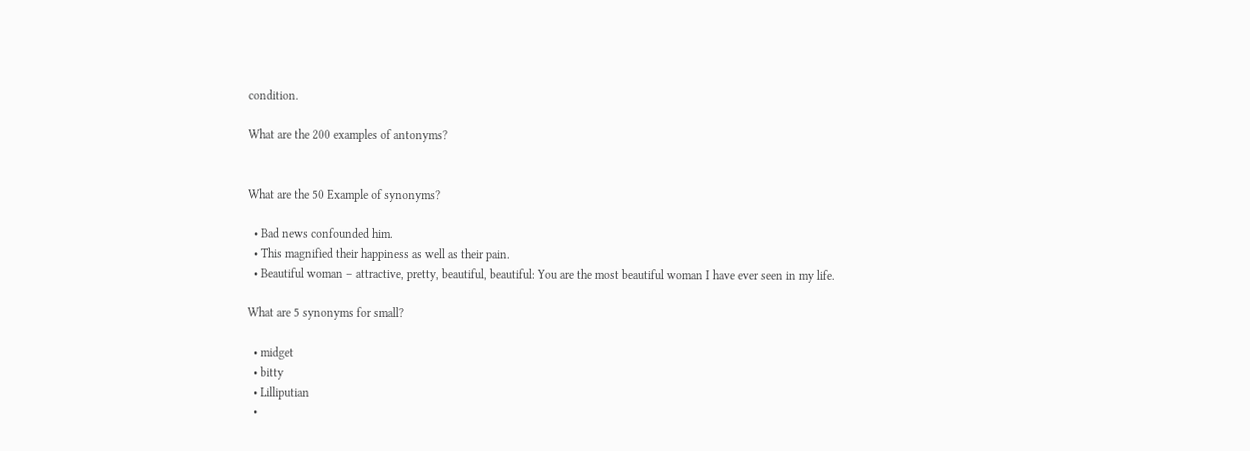condition.

What are the 200 examples of antonyms?


What are the 50 Example of synonyms?

  • Bad news confounded him.
  • This magnified their happiness as well as their pain.
  • Beautiful woman – attractive, pretty, beautiful, beautiful: You are the most beautiful woman I have ever seen in my life.

What are 5 synonyms for small?

  • midget
  • bitty
  • Lilliputian
  •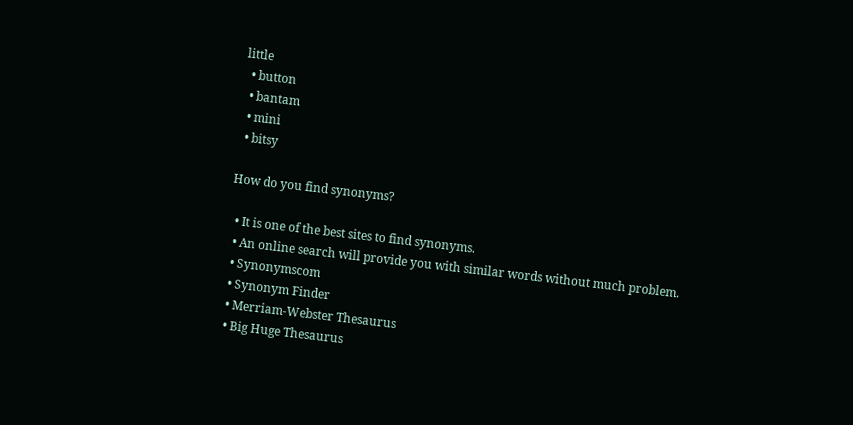little
  • button
  • bantam
  • mini
  • bitsy

How do you find synonyms?

  • It is one of the best sites to find synonyms.
  • An online search will provide you with similar words without much problem.
  • Synonymscom
  • Synonym Finder
  • Merriam-Webster Thesaurus
  • Big Huge Thesaurus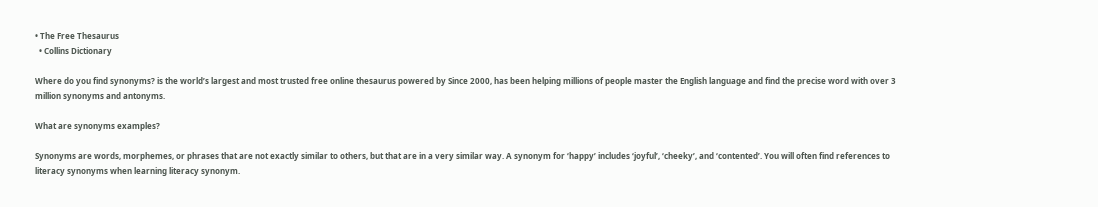• The Free Thesaurus
  • Collins Dictionary

Where do you find synonyms? is the world’s largest and most trusted free online thesaurus powered by Since 2000, has been helping millions of people master the English language and find the precise word with over 3 million synonyms and antonyms.

What are synonyms examples?

Synonyms are words, morphemes, or phrases that are not exactly similar to others, but that are in a very similar way. A synonym for ‘happy’ includes ‘joyful’, ‘cheeky’, and ‘contented’. You will often find references to literacy synonyms when learning literacy synonym.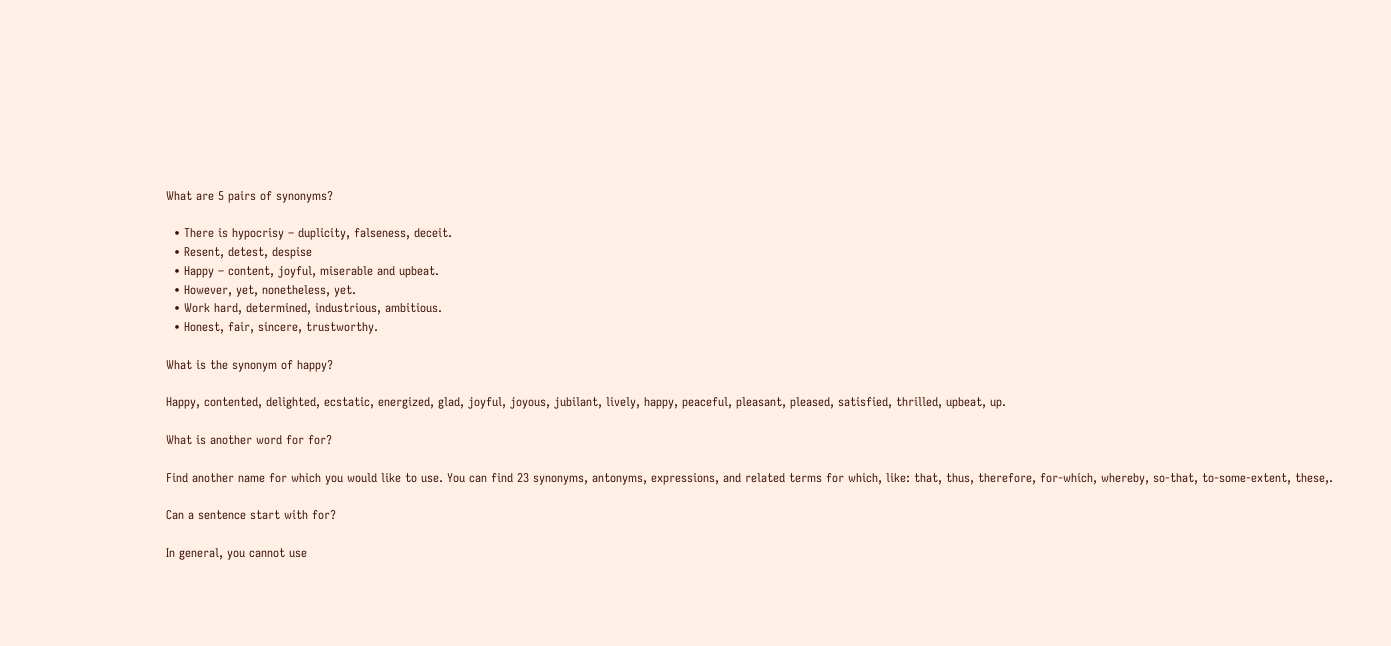What are 5 pairs of synonyms?

  • There is hypocrisy – duplicity, falseness, deceit.
  • Resent, detest, despise
  • Happy – content, joyful, miserable and upbeat.
  • However, yet, nonetheless, yet.
  • Work hard, determined, industrious, ambitious.
  • Honest, fair, sincere, trustworthy.

What is the synonym of happy?

Happy, contented, delighted, ecstatic, energized, glad, joyful, joyous, jubilant, lively, happy, peaceful, pleasant, pleased, satisfied, thrilled, upbeat, up.

What is another word for for?

Find another name for which you would like to use. You can find 23 synonyms, antonyms, expressions, and related terms for which, like: that, thus, therefore, for-which, whereby, so-that, to-some-extent, these,.

Can a sentence start with for?

In general, you cannot use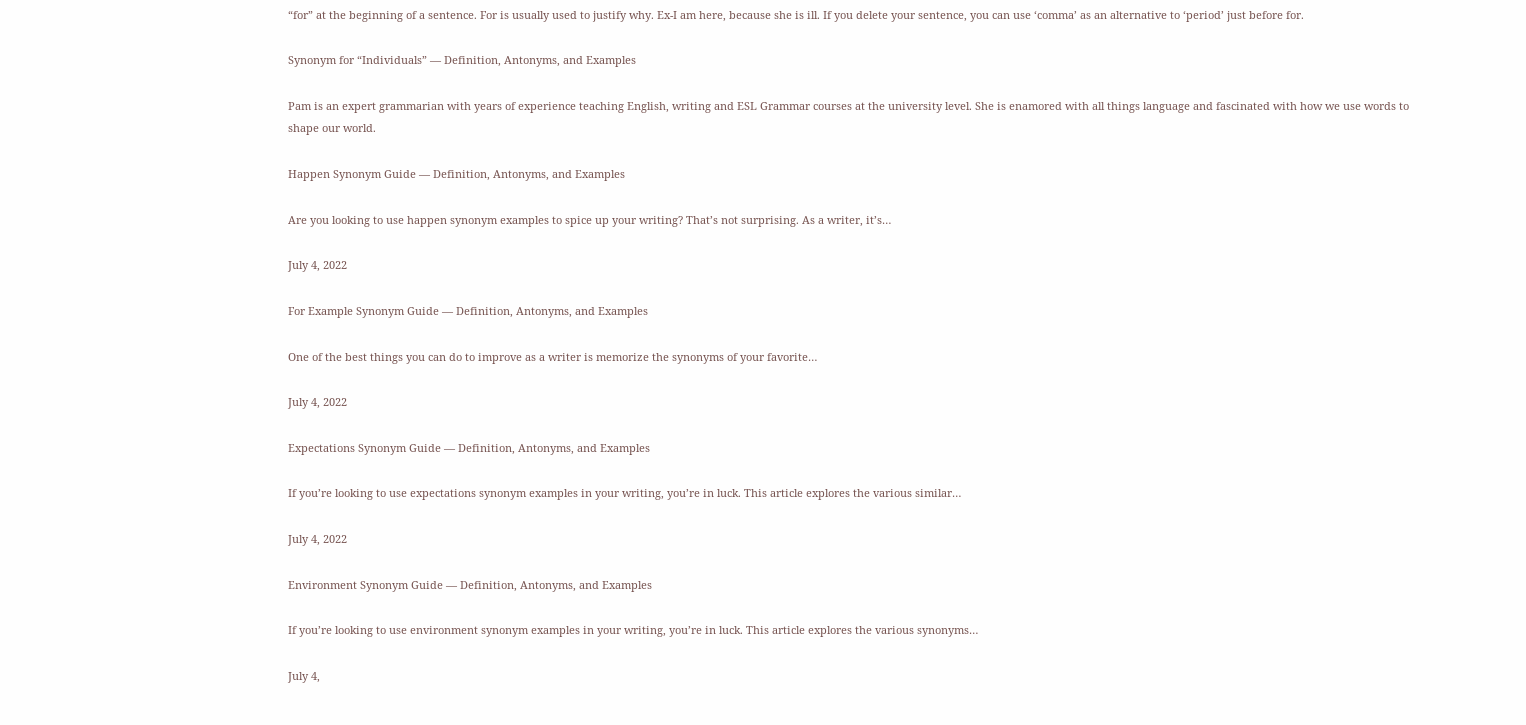“for” at the beginning of a sentence. For is usually used to justify why. Ex-I am here, because she is ill. If you delete your sentence, you can use ‘comma’ as an alternative to ‘period’ just before for.

Synonym for “Individuals” — Definition, Antonyms, and Examples

Pam is an expert grammarian with years of experience teaching English, writing and ESL Grammar courses at the university level. She is enamored with all things language and fascinated with how we use words to shape our world.

Happen Synonym Guide — Definition, Antonyms, and Examples

Are you looking to use happen synonym examples to spice up your writing? That’s not surprising. As a writer, it’s…

July 4, 2022

For Example Synonym Guide — Definition, Antonyms, and Examples

One of the best things you can do to improve as a writer is memorize the synonyms of your favorite…

July 4, 2022

Expectations Synonym Guide — Definition, Antonyms, and Examples

If you’re looking to use expectations synonym examples in your writing, you’re in luck. This article explores the various similar…

July 4, 2022

Environment Synonym Guide — Definition, Antonyms, and Examples

If you’re looking to use environment synonym examples in your writing, you’re in luck. This article explores the various synonyms…

July 4,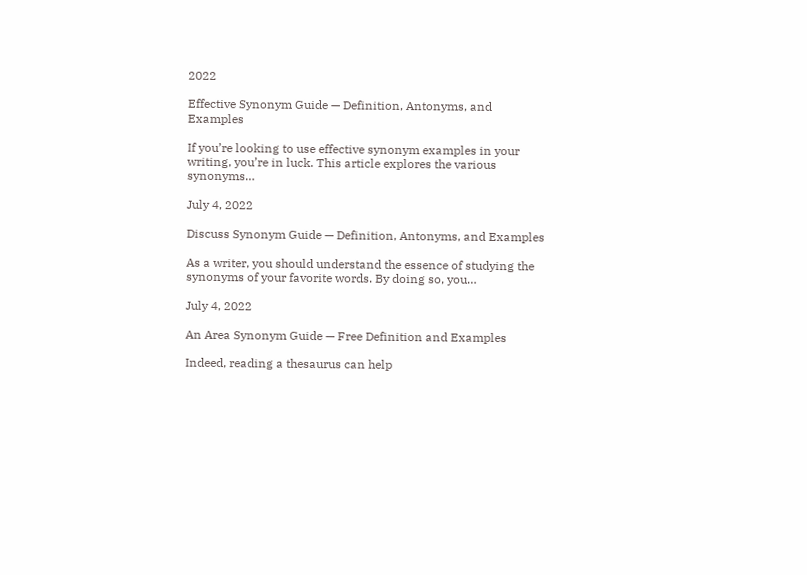2022

Effective Synonym Guide — Definition, Antonyms, and Examples

If you’re looking to use effective synonym examples in your writing, you’re in luck. This article explores the various synonyms…

July 4, 2022

Discuss Synonym Guide — Definition, Antonyms, and Examples

As a writer, you should understand the essence of studying the synonyms of your favorite words. By doing so, you…

July 4, 2022

An Area Synonym Guide — Free Definition and Examples

Indeed, reading a thesaurus can help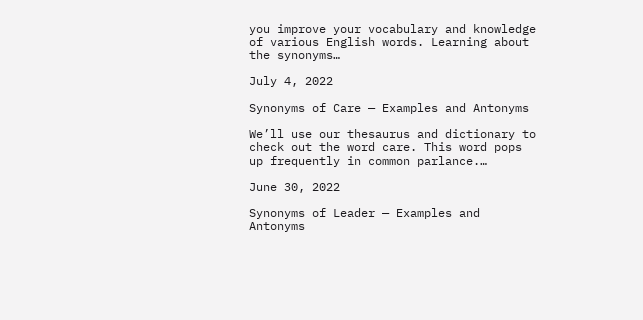you improve your vocabulary and knowledge of various English words. Learning about the synonyms…

July 4, 2022

Synonyms of Care — Examples and Antonyms

We’ll use our thesaurus and dictionary to check out the word care. This word pops up frequently in common parlance.…

June 30, 2022

Synonyms of Leader — Examples and Antonyms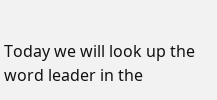Today we will look up the word leader in the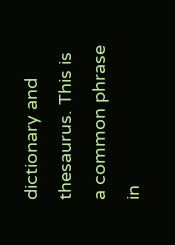dictionary and thesaurus. This is a common phrase in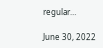regular…

June 30, 2022